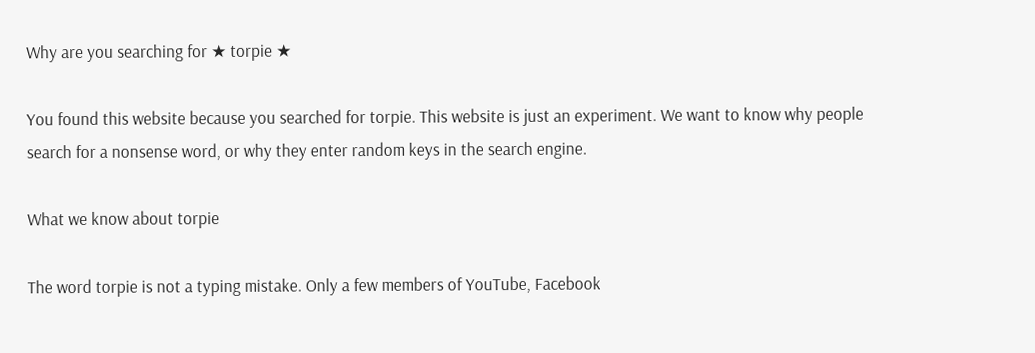Why are you searching for ★ torpie ★

You found this website because you searched for torpie. This website is just an experiment. We want to know why people search for a nonsense word, or why they enter random keys in the search engine.

What we know about torpie

The word torpie is not a typing mistake. Only a few members of YouTube, Facebook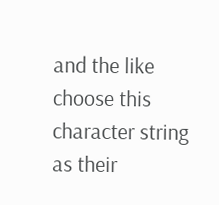and the like choose this character string as their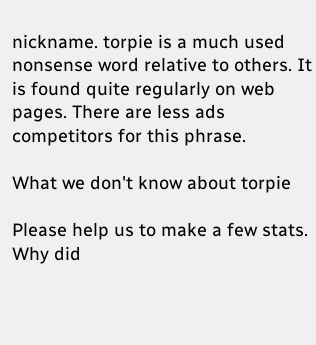nickname. torpie is a much used nonsense word relative to others. It is found quite regularly on web pages. There are less ads competitors for this phrase.

What we don't know about torpie

Please help us to make a few stats. Why did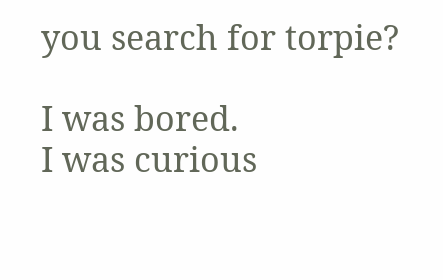you search for torpie?

I was bored.
I was curious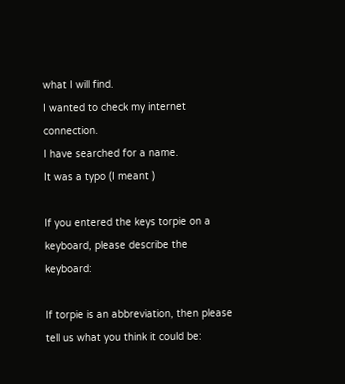what I will find.
I wanted to check my internet connection.
I have searched for a name.
It was a typo (I meant )

If you entered the keys torpie on a keyboard, please describe the keyboard:

If torpie is an abbreviation, then please tell us what you think it could be: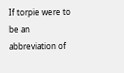If torpie were to be an abbreviation of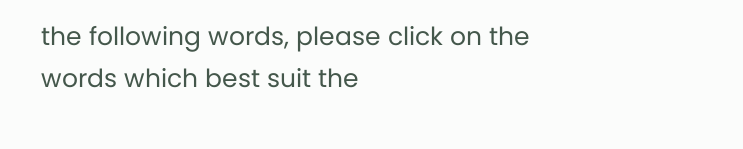the following words, please click on the words which best suit the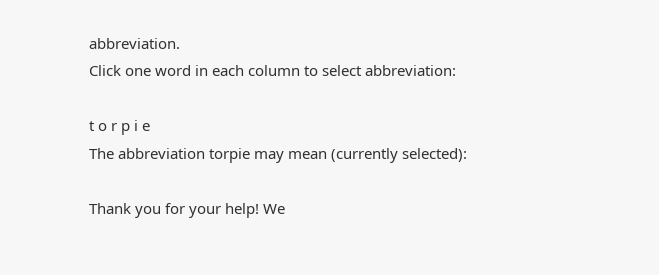abbreviation.
Click one word in each column to select abbreviation:

t o r p i e
The abbreviation torpie may mean (currently selected):

Thank you for your help! We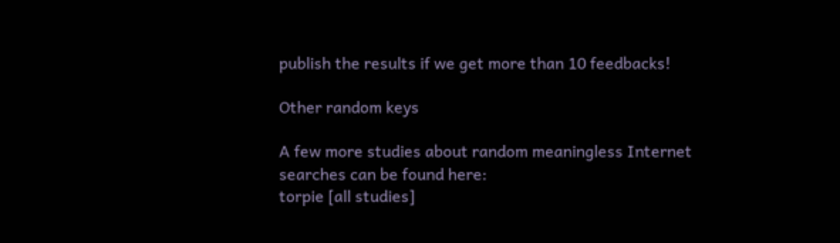publish the results if we get more than 10 feedbacks!

Other random keys

A few more studies about random meaningless Internet searches can be found here:
torpie [all studies]